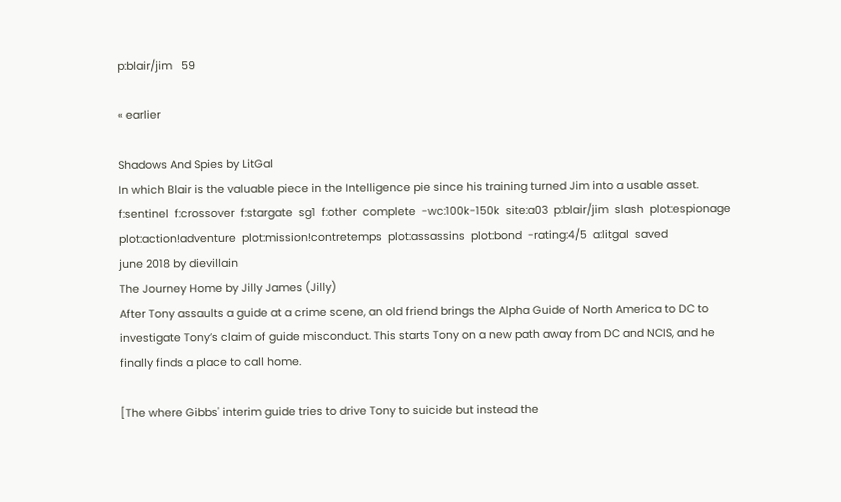p:blair/jim   59

« earlier

Shadows And Spies by LitGal
In which Blair is the valuable piece in the Intelligence pie since his training turned Jim into a usable asset.
f:sentinel  f:crossover  f:stargate  sg1  f:other  complete  -wc:100k-150k  site:a03  p:blair/jim  slash  plot:espionage  plot:action!adventure  plot:mission!contretemps  plot:assassins  plot:bond  -rating:4/5  a:litgal  saved
june 2018 by dievillain
The Journey Home by Jilly James (Jilly)
After Tony assaults a guide at a crime scene, an old friend brings the Alpha Guide of North America to DC to investigate Tony’s claim of guide misconduct. This starts Tony on a new path away from DC and NCIS, and he finally finds a place to call home.

[The where Gibbs' interim guide tries to drive Tony to suicide but instead the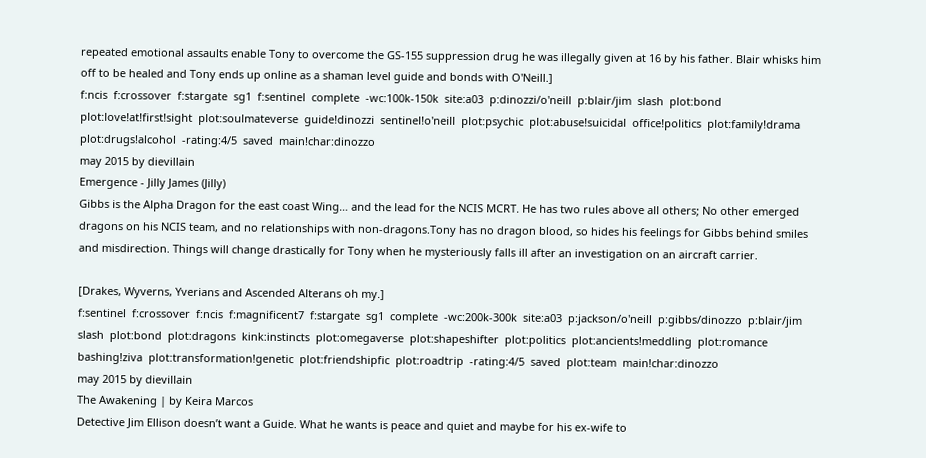repeated emotional assaults enable Tony to overcome the GS-155 suppression drug he was illegally given at 16 by his father. Blair whisks him off to be healed and Tony ends up online as a shaman level guide and bonds with O'Neill.]
f:ncis  f:crossover  f:stargate  sg1  f:sentinel  complete  -wc:100k-150k  site:a03  p:dinozzi/o'neill  p:blair/jim  slash  plot:bond  plot:love!at!first!sight  plot:soulmateverse  guide!dinozzi  sentinel!o'neill  plot:psychic  plot:abuse!suicidal  office!politics  plot:family!drama  plot:drugs!alcohol  -rating:4/5  saved  main!char:dinozzo
may 2015 by dievillain
Emergence - Jilly James (Jilly)
Gibbs is the Alpha Dragon for the east coast Wing… and the lead for the NCIS MCRT. He has two rules above all others; No other emerged dragons on his NCIS team, and no relationships with non-dragons.Tony has no dragon blood, so hides his feelings for Gibbs behind smiles and misdirection. Things will change drastically for Tony when he mysteriously falls ill after an investigation on an aircraft carrier.

[Drakes, Wyverns, Yverians and Ascended Alterans oh my.]
f:sentinel  f:crossover  f:ncis  f:magnificent7  f:stargate  sg1  complete  -wc:200k-300k  site:a03  p:jackson/o'neill  p:gibbs/dinozzo  p:blair/jim  slash  plot:bond  plot:dragons  kink:instincts  plot:omegaverse  plot:shapeshifter  plot:politics  plot:ancients!meddling  plot:romance  bashing!ziva  plot:transformation!genetic  plot:friendshipfic  plot:roadtrip  -rating:4/5  saved  plot:team  main!char:dinozzo
may 2015 by dievillain
The Awakening | by Keira Marcos
Detective Jim Ellison doesn’t want a Guide. What he wants is peace and quiet and maybe for his ex-wife to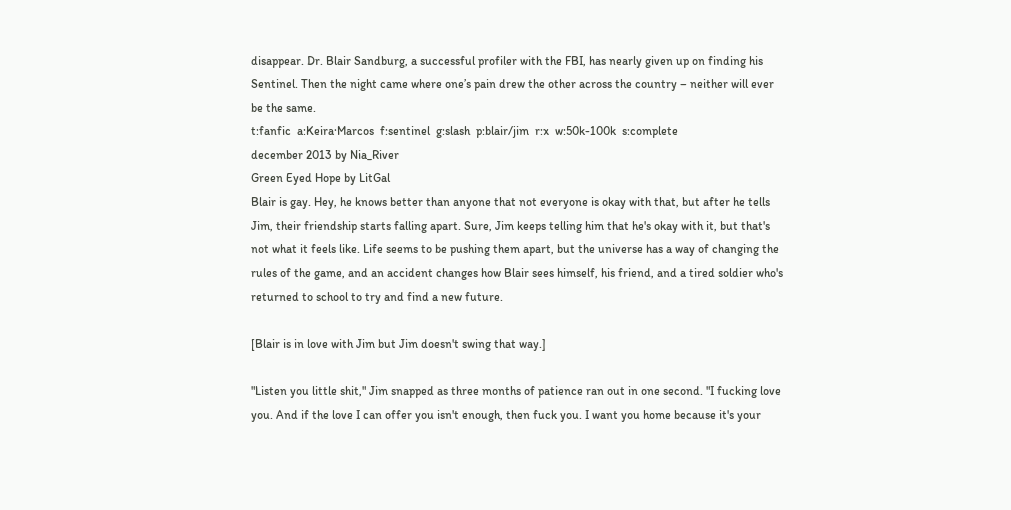disappear. Dr. Blair Sandburg, a successful profiler with the FBI, has nearly given up on finding his Sentinel. Then the night came where one’s pain drew the other across the country – neither will ever be the same.
t:fanfic  a:Keira·Marcos  f:sentinel  g:slash  p:blair/jim  r:x  w:50k-100k  s:complete
december 2013 by Nia_River
Green Eyed Hope by LitGal
Blair is gay. Hey, he knows better than anyone that not everyone is okay with that, but after he tells Jim, their friendship starts falling apart. Sure, Jim keeps telling him that he's okay with it, but that's not what it feels like. Life seems to be pushing them apart, but the universe has a way of changing the rules of the game, and an accident changes how Blair sees himself, his friend, and a tired soldier who's returned to school to try and find a new future.

[Blair is in love with Jim but Jim doesn't swing that way.]

"Listen you little shit," Jim snapped as three months of patience ran out in one second. "I fucking love you. And if the love I can offer you isn't enough, then fuck you. I want you home because it's your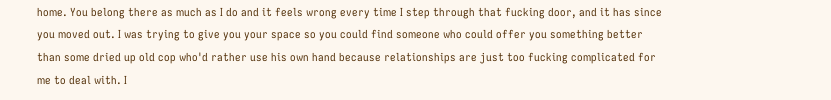home. You belong there as much as I do and it feels wrong every time I step through that fucking door, and it has since you moved out. I was trying to give you your space so you could find someone who could offer you something better than some dried up old cop who'd rather use his own hand because relationships are just too fucking complicated for me to deal with. I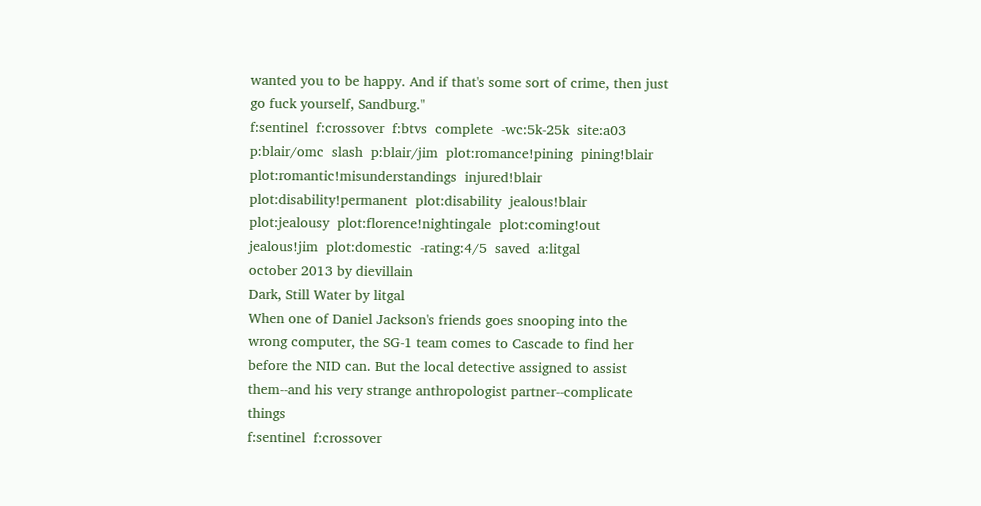wanted you to be happy. And if that's some sort of crime, then just go fuck yourself, Sandburg."
f:sentinel  f:crossover  f:btvs  complete  -wc:5k-25k  site:a03  p:blair/omc  slash  p:blair/jim  plot:romance!pining  pining!blair  plot:romantic!misunderstandings  injured!blair  plot:disability!permanent  plot:disability  jealous!blair  plot:jealousy  plot:florence!nightingale  plot:coming!out  jealous!jim  plot:domestic  -rating:4/5  saved  a:litgal
october 2013 by dievillain
Dark, Still Water by litgal
When one of Daniel Jackson's friends goes snooping into the wrong computer, the SG-1 team comes to Cascade to find her before the NID can. But the local detective assigned to assist them--and his very strange anthropologist partner--complicate things
f:sentinel  f:crossover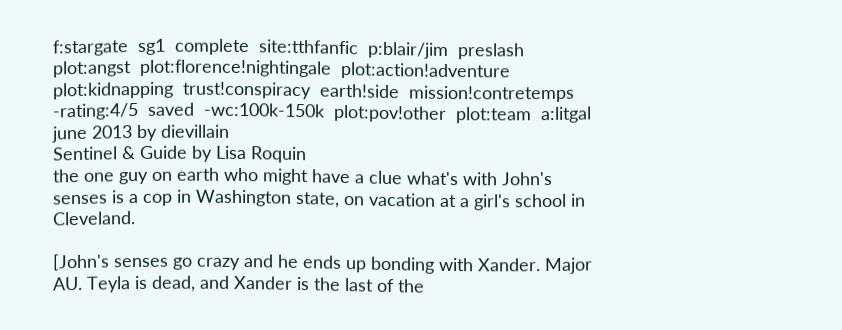f:stargate  sg1  complete  site:tthfanfic  p:blair/jim  preslash  plot:angst  plot:florence!nightingale  plot:action!adventure  plot:kidnapping  trust!conspiracy  earth!side  mission!contretemps  -rating:4/5  saved  -wc:100k-150k  plot:pov!other  plot:team  a:litgal
june 2013 by dievillain
Sentinel & Guide by Lisa Roquin
the one guy on earth who might have a clue what's with John's senses is a cop in Washington state, on vacation at a girl's school in Cleveland.

[John's senses go crazy and he ends up bonding with Xander. Major AU. Teyla is dead, and Xander is the last of the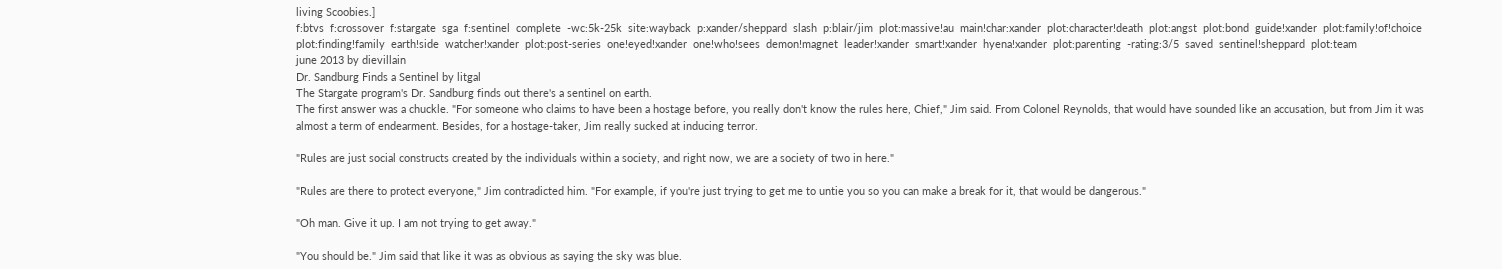living Scoobies.]
f:btvs  f:crossover  f:stargate  sga  f:sentinel  complete  -wc:5k-25k  site:wayback  p:xander/sheppard  slash  p:blair/jim  plot:massive!au  main!char:xander  plot:character!death  plot:angst  plot:bond  guide!xander  plot:family!of!choice  plot:finding!family  earth!side  watcher!xander  plot:post-series  one!eyed!xander  one!who!sees  demon!magnet  leader!xander  smart!xander  hyena!xander  plot:parenting  -rating:3/5  saved  sentinel!sheppard  plot:team
june 2013 by dievillain
Dr. Sandburg Finds a Sentinel by litgal
The Stargate program's Dr. Sandburg finds out there's a sentinel on earth.
The first answer was a chuckle. "For someone who claims to have been a hostage before, you really don't know the rules here, Chief," Jim said. From Colonel Reynolds, that would have sounded like an accusation, but from Jim it was almost a term of endearment. Besides, for a hostage-taker, Jim really sucked at inducing terror.

"Rules are just social constructs created by the individuals within a society, and right now, we are a society of two in here."

"Rules are there to protect everyone," Jim contradicted him. "For example, if you're just trying to get me to untie you so you can make a break for it, that would be dangerous."

"Oh man. Give it up. I am not trying to get away."

"You should be." Jim said that like it was as obvious as saying the sky was blue.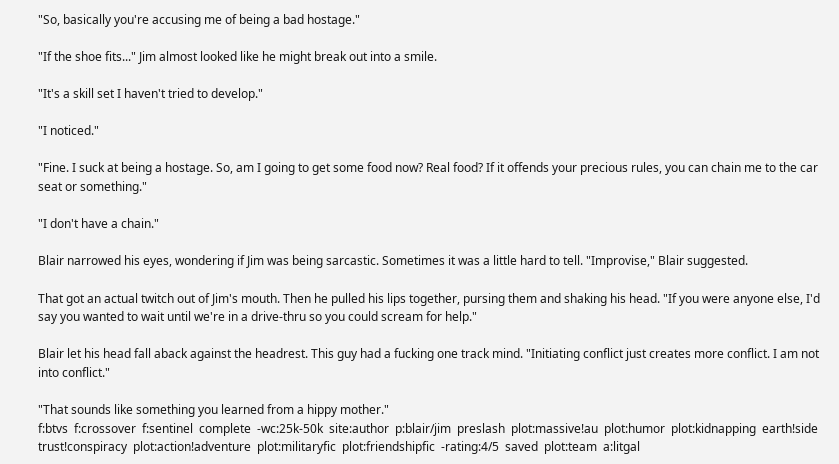"So, basically you're accusing me of being a bad hostage."

"If the shoe fits..." Jim almost looked like he might break out into a smile.

"It's a skill set I haven't tried to develop."

"I noticed."

"Fine. I suck at being a hostage. So, am I going to get some food now? Real food? If it offends your precious rules, you can chain me to the car seat or something."

"I don't have a chain."

Blair narrowed his eyes, wondering if Jim was being sarcastic. Sometimes it was a little hard to tell. "Improvise," Blair suggested.

That got an actual twitch out of Jim's mouth. Then he pulled his lips together, pursing them and shaking his head. "If you were anyone else, I'd say you wanted to wait until we're in a drive-thru so you could scream for help."

Blair let his head fall aback against the headrest. This guy had a fucking one track mind. "Initiating conflict just creates more conflict. I am not into conflict."

"That sounds like something you learned from a hippy mother."
f:btvs  f:crossover  f:sentinel  complete  -wc:25k-50k  site:author  p:blair/jim  preslash  plot:massive!au  plot:humor  plot:kidnapping  earth!side  trust!conspiracy  plot:action!adventure  plot:militaryfic  plot:friendshipfic  -rating:4/5  saved  plot:team  a:litgal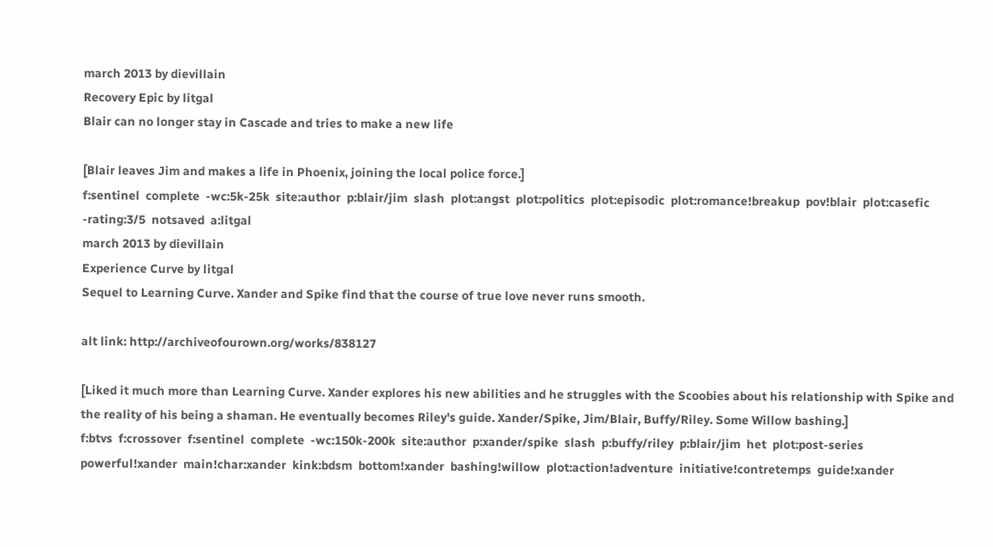march 2013 by dievillain
Recovery Epic by litgal
Blair can no longer stay in Cascade and tries to make a new life

[Blair leaves Jim and makes a life in Phoenix, joining the local police force.]
f:sentinel  complete  -wc:5k-25k  site:author  p:blair/jim  slash  plot:angst  plot:politics  plot:episodic  plot:romance!breakup  pov!blair  plot:casefic  -rating:3/5  notsaved  a:litgal
march 2013 by dievillain
Experience Curve by litgal
Sequel to Learning Curve. Xander and Spike find that the course of true love never runs smooth.

alt link: http://archiveofourown.org/works/838127

[Liked it much more than Learning Curve. Xander explores his new abilities and he struggles with the Scoobies about his relationship with Spike and the reality of his being a shaman. He eventually becomes Riley's guide. Xander/Spike, Jim/Blair, Buffy/Riley. Some Willow bashing.]
f:btvs  f:crossover  f:sentinel  complete  -wc:150k-200k  site:author  p:xander/spike  slash  p:buffy/riley  p:blair/jim  het  plot:post-series  powerful!xander  main!char:xander  kink:bdsm  bottom!xander  bashing!willow  plot:action!adventure  initiative!contretemps  guide!xander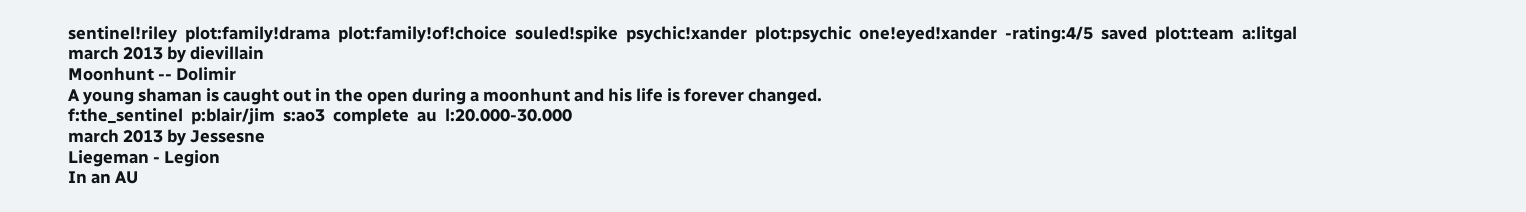sentinel!riley  plot:family!drama  plot:family!of!choice  souled!spike  psychic!xander  plot:psychic  one!eyed!xander  -rating:4/5  saved  plot:team  a:litgal
march 2013 by dievillain
Moonhunt -- Dolimir
A young shaman is caught out in the open during a moonhunt and his life is forever changed.
f:the_sentinel  p:blair/jim  s:ao3  complete  au  l:20.000-30.000
march 2013 by Jessesne
Liegeman - Legion
In an AU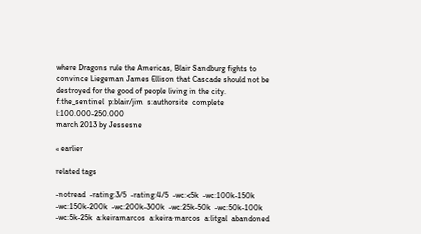where Dragons rule the Americas, Blair Sandburg fights to convince Liegeman James Ellison that Cascade should not be destroyed for the good of people living in the city.
f:the_sentinel  p:blair/jim  s:authorsite  complete  l:100.000-250.000
march 2013 by Jessesne

« earlier

related tags

-notread  -rating:3/5  -rating:4/5  -wc:<5k  -wc:100k-150k  -wc:150k-200k  -wc:200k-300k  -wc:25k-50k  -wc:50k-100k  -wc:5k-25k  a:keiramarcos  a:keira·marcos  a:litgal  abandoned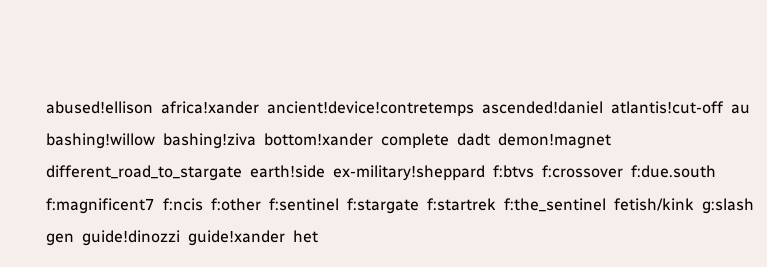abused!ellison  africa!xander  ancient!device!contretemps  ascended!daniel  atlantis!cut-off  au  bashing!willow  bashing!ziva  bottom!xander  complete  dadt  demon!magnet  different_road_to_stargate  earth!side  ex-military!sheppard  f:btvs  f:crossover  f:due.south  f:magnificent7  f:ncis  f:other  f:sentinel  f:stargate  f:startrek  f:the_sentinel  fetish/kink  g:slash  gen  guide!dinozzi  guide!xander  het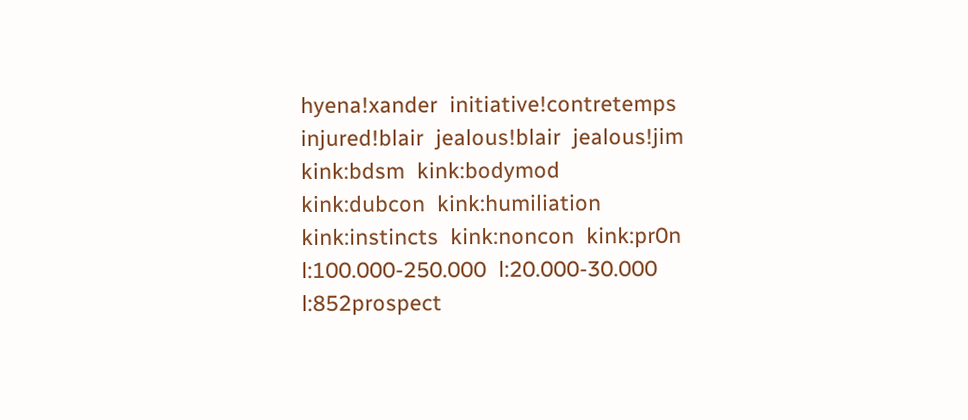hyena!xander  initiative!contretemps  injured!blair  jealous!blair  jealous!jim  kink:bdsm  kink:bodymod  kink:dubcon  kink:humiliation  kink:instincts  kink:noncon  kink:pr0n  l:100.000-250.000  l:20.000-30.000  l:852prospect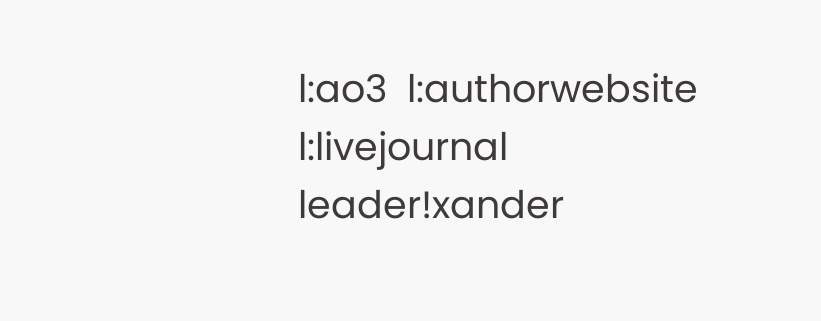l:ao3  l:authorwebsite  l:livejournal  leader!xander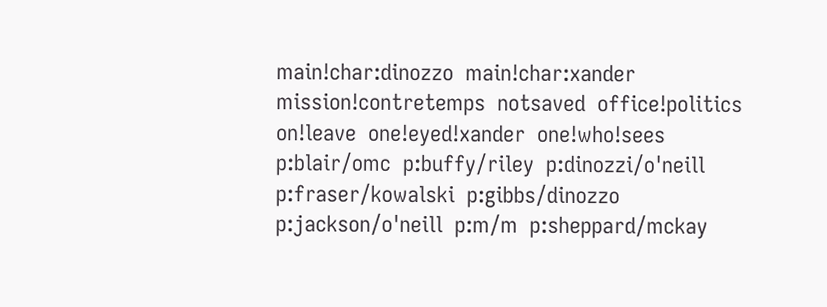main!char:dinozzo  main!char:xander  mission!contretemps  notsaved  office!politics  on!leave  one!eyed!xander  one!who!sees  p:blair/omc  p:buffy/riley  p:dinozzi/o'neill  p:fraser/kowalski  p:gibbs/dinozzo  p:jackson/o'neill  p:m/m  p:sheppard/mckay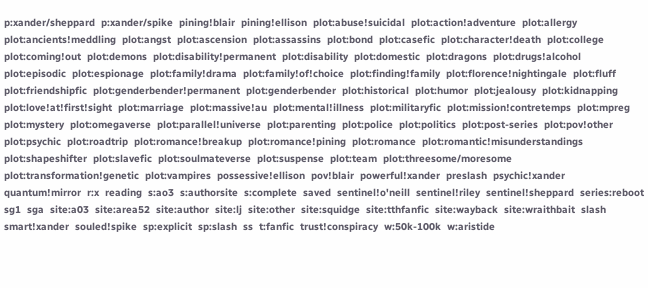p:xander/sheppard  p:xander/spike  pining!blair  pining!ellison  plot:abuse!suicidal  plot:action!adventure  plot:allergy  plot:ancients!meddling  plot:angst  plot:ascension  plot:assassins  plot:bond  plot:casefic  plot:character!death  plot:college  plot:coming!out  plot:demons  plot:disability!permanent  plot:disability  plot:domestic  plot:dragons  plot:drugs!alcohol  plot:episodic  plot:espionage  plot:family!drama  plot:family!of!choice  plot:finding!family  plot:florence!nightingale  plot:fluff  plot:friendshipfic  plot:genderbender!permanent  plot:genderbender  plot:historical  plot:humor  plot:jealousy  plot:kidnapping  plot:love!at!first!sight  plot:marriage  plot:massive!au  plot:mental!illness  plot:militaryfic  plot:mission!contretemps  plot:mpreg  plot:mystery  plot:omegaverse  plot:parallel!universe  plot:parenting  plot:police  plot:politics  plot:post-series  plot:pov!other  plot:psychic  plot:roadtrip  plot:romance!breakup  plot:romance!pining  plot:romance  plot:romantic!misunderstandings  plot:shapeshifter  plot:slavefic  plot:soulmateverse  plot:suspense  plot:team  plot:threesome/moresome  plot:transformation!genetic  plot:vampires  possessive!ellison  pov!blair  powerful!xander  preslash  psychic!xander  quantum!mirror  r:x  reading  s:ao3  s:authorsite  s:complete  saved  sentinel!o'neill  sentinel!riley  sentinel!sheppard  series:reboot  sg1  sga  site:a03  site:area52  site:author  site:lj  site:other  site:squidge  site:tthfanfic  site:wayback  site:wraithbait  slash  smart!xander  souled!spike  sp:explicit  sp:slash  ss  t:fanfic  trust!conspiracy  w:50k-100k  w:aristide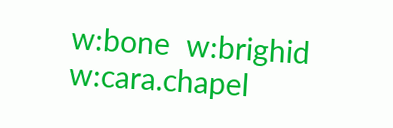w:bone  w:brighid  w:cara.chapel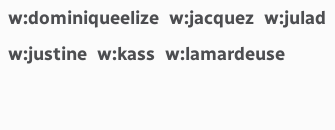w:dominiqueelize  w:jacquez  w:julad  w:justine  w:kass  w:lamardeuse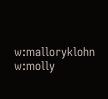w:malloryklohn  w:molly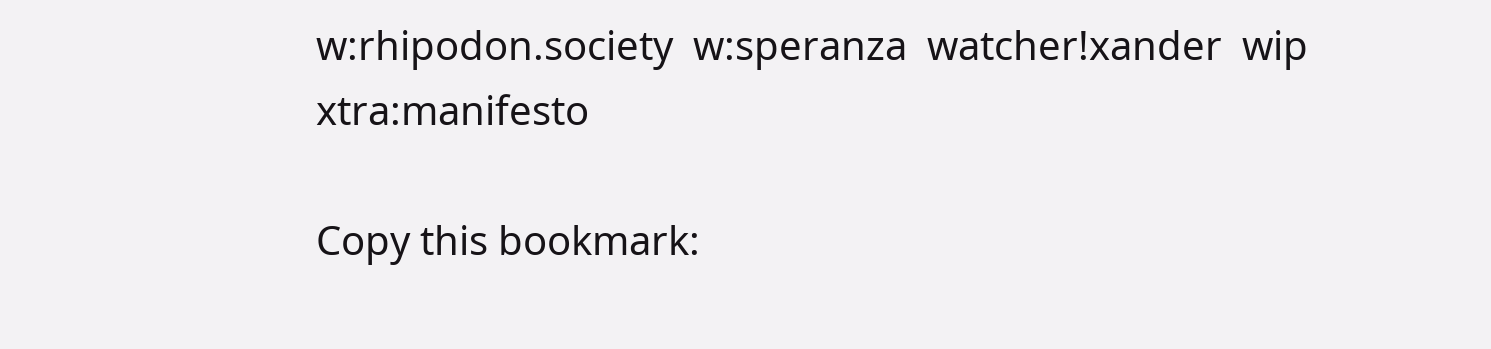w:rhipodon.society  w:speranza  watcher!xander  wip  xtra:manifesto

Copy this bookmark: